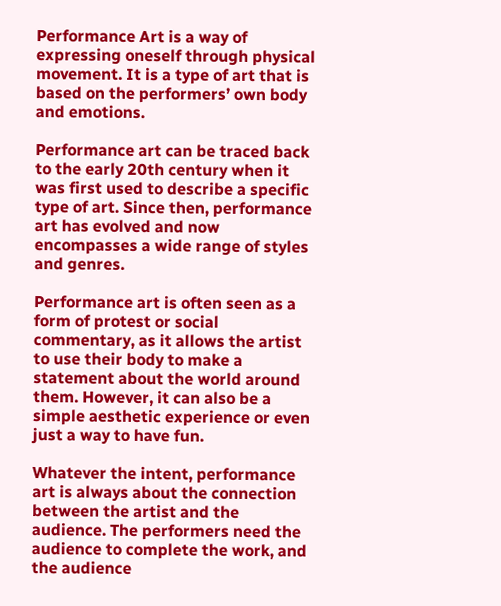Performance Art is a way of expressing oneself through physical movement. It is a type of art that is based on the performers’ own body and emotions.

Performance art can be traced back to the early 20th century when it was first used to describe a specific type of art. Since then, performance art has evolved and now encompasses a wide range of styles and genres.

Performance art is often seen as a form of protest or social commentary, as it allows the artist to use their body to make a statement about the world around them. However, it can also be a simple aesthetic experience or even just a way to have fun.

Whatever the intent, performance art is always about the connection between the artist and the audience. The performers need the audience to complete the work, and the audience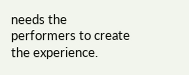needs the performers to create the experience.